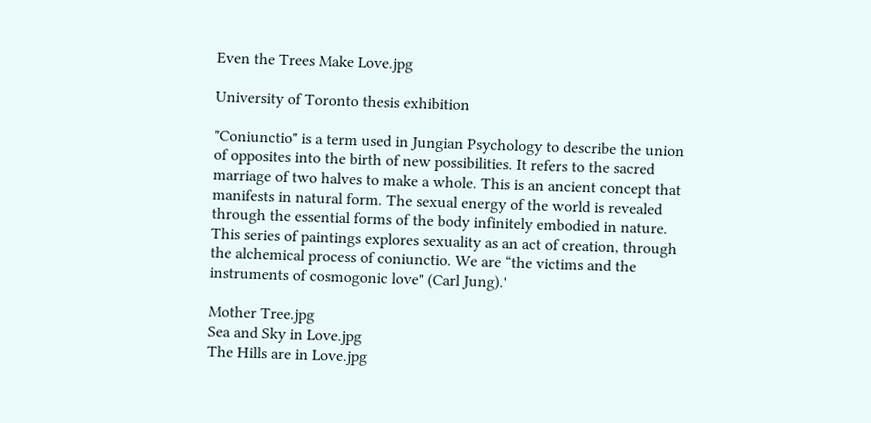Even the Trees Make Love.jpg

University of Toronto thesis exhibition

"Coniunctio" is a term used in Jungian Psychology to describe the union of opposites into the birth of new possibilities. It refers to the sacred marriage of two halves to make a whole. This is an ancient concept that manifests in natural form. The sexual energy of the world is revealed through the essential forms of the body infinitely embodied in nature. This series of paintings explores sexuality as an act of creation, through the alchemical process of coniunctio. We are “the victims and the instruments of cosmogonic love" (Carl Jung).'

Mother Tree.jpg
Sea and Sky in Love.jpg
The Hills are in Love.jpg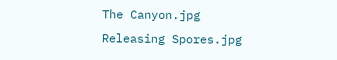The Canyon.jpg
Releasing Spores.jpg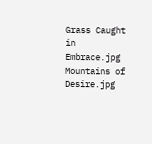Grass Caught in Embrace.jpg
Mountains of Desire.jpg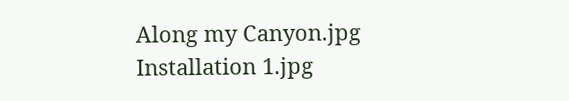Along my Canyon.jpg
Installation 1.jpg